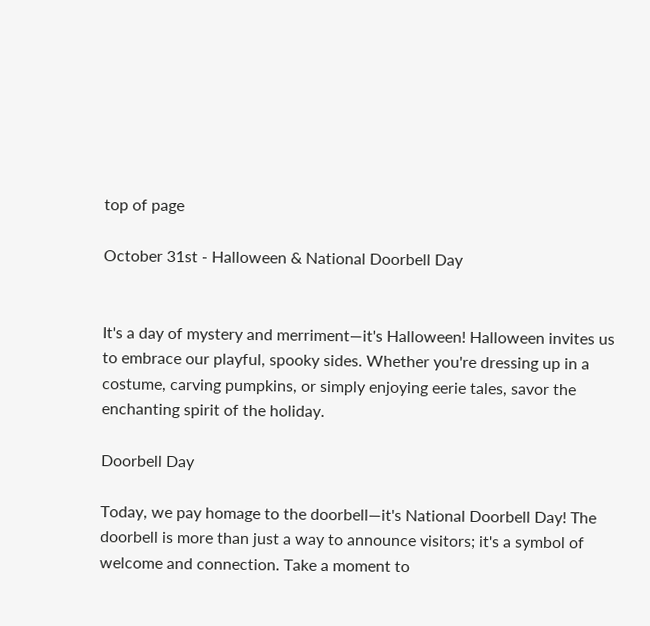top of page

October 31st - Halloween & National Doorbell Day


It's a day of mystery and merriment—it's Halloween! Halloween invites us to embrace our playful, spooky sides. Whether you're dressing up in a costume, carving pumpkins, or simply enjoying eerie tales, savor the enchanting spirit of the holiday.

Doorbell Day

Today, we pay homage to the doorbell—it's National Doorbell Day! The doorbell is more than just a way to announce visitors; it's a symbol of welcome and connection. Take a moment to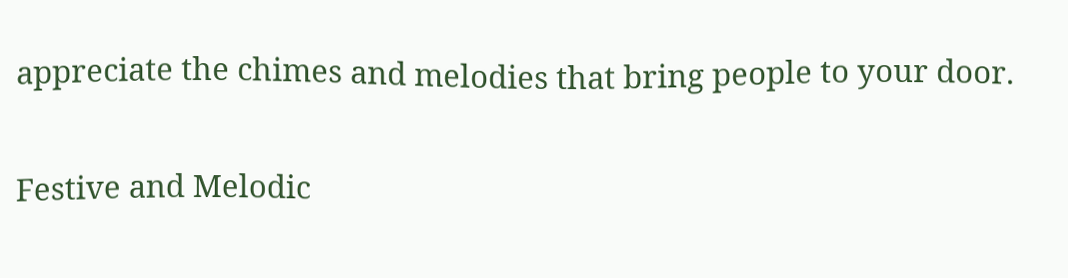appreciate the chimes and melodies that bring people to your door.

Festive and Melodic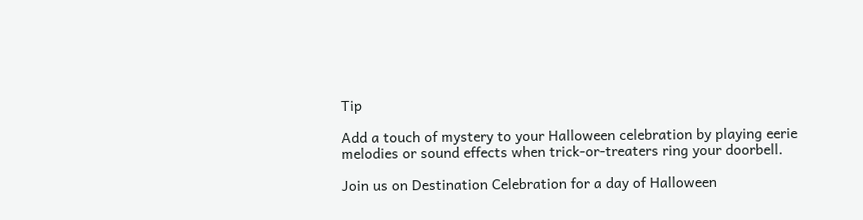Tip

Add a touch of mystery to your Halloween celebration by playing eerie melodies or sound effects when trick-or-treaters ring your doorbell.

Join us on Destination Celebration for a day of Halloween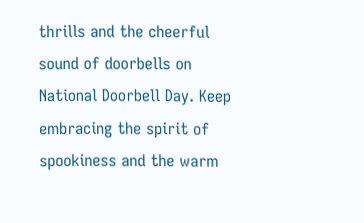thrills and the cheerful sound of doorbells on National Doorbell Day. Keep embracing the spirit of spookiness and the warm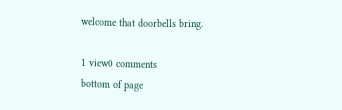welcome that doorbells bring.

1 view0 comments
bottom of page